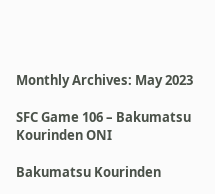Monthly Archives: May 2023

SFC Game 106 – Bakumatsu Kourinden ONI

Bakumatsu Kourinden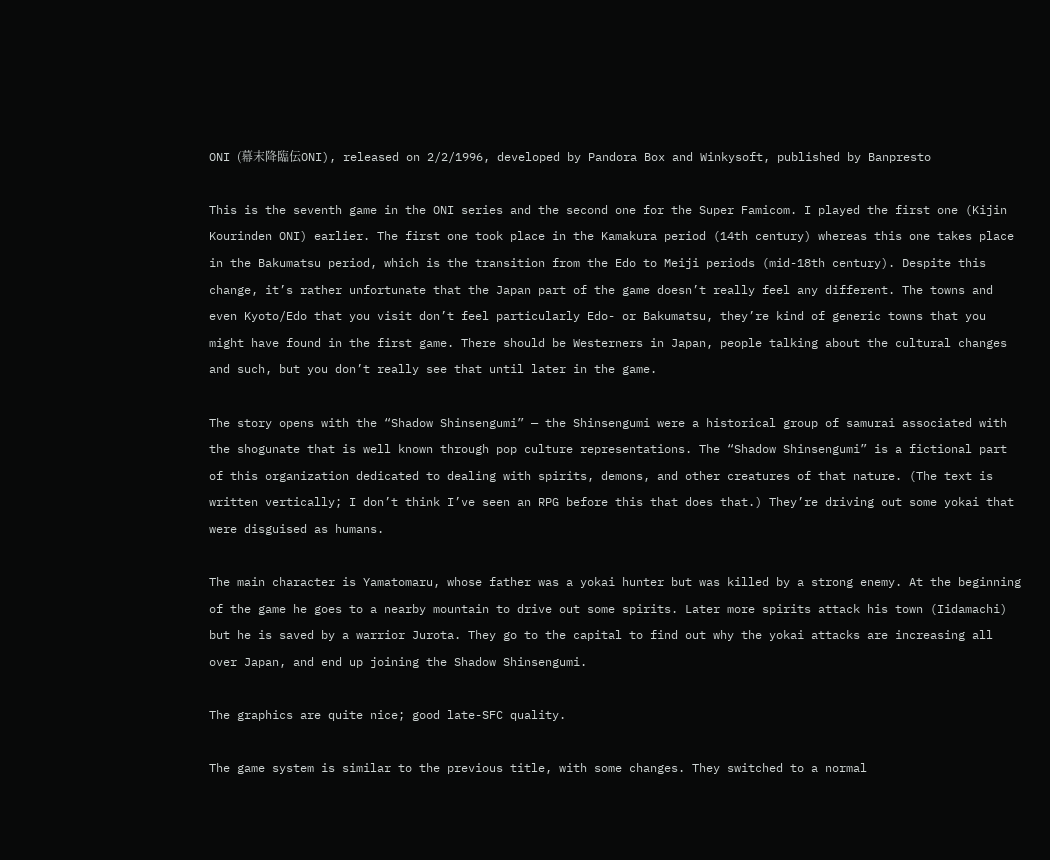ONI (幕末降臨伝ONI), released on 2/2/1996, developed by Pandora Box and Winkysoft, published by Banpresto

This is the seventh game in the ONI series and the second one for the Super Famicom. I played the first one (Kijin Kourinden ONI) earlier. The first one took place in the Kamakura period (14th century) whereas this one takes place in the Bakumatsu period, which is the transition from the Edo to Meiji periods (mid-18th century). Despite this change, it’s rather unfortunate that the Japan part of the game doesn’t really feel any different. The towns and even Kyoto/Edo that you visit don’t feel particularly Edo- or Bakumatsu, they’re kind of generic towns that you might have found in the first game. There should be Westerners in Japan, people talking about the cultural changes and such, but you don’t really see that until later in the game.

The story opens with the “Shadow Shinsengumi” — the Shinsengumi were a historical group of samurai associated with the shogunate that is well known through pop culture representations. The “Shadow Shinsengumi” is a fictional part of this organization dedicated to dealing with spirits, demons, and other creatures of that nature. (The text is written vertically; I don’t think I’ve seen an RPG before this that does that.) They’re driving out some yokai that were disguised as humans.

The main character is Yamatomaru, whose father was a yokai hunter but was killed by a strong enemy. At the beginning of the game he goes to a nearby mountain to drive out some spirits. Later more spirits attack his town (Iidamachi) but he is saved by a warrior Jurota. They go to the capital to find out why the yokai attacks are increasing all over Japan, and end up joining the Shadow Shinsengumi.

The graphics are quite nice; good late-SFC quality.

The game system is similar to the previous title, with some changes. They switched to a normal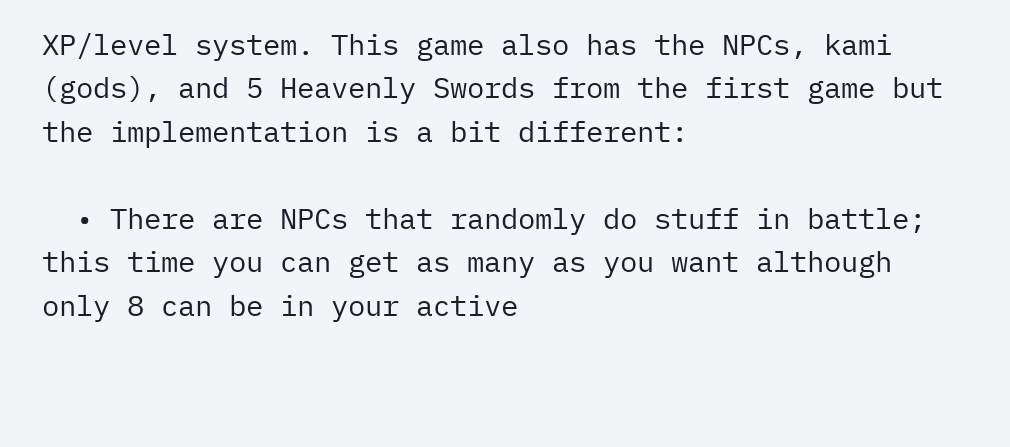XP/level system. This game also has the NPCs, kami (gods), and 5 Heavenly Swords from the first game but the implementation is a bit different:

  • There are NPCs that randomly do stuff in battle; this time you can get as many as you want although only 8 can be in your active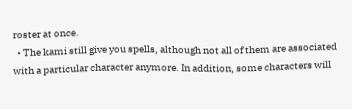roster at once.
  • The kami still give you spells, although not all of them are associated with a particular character anymore. In addition, some characters will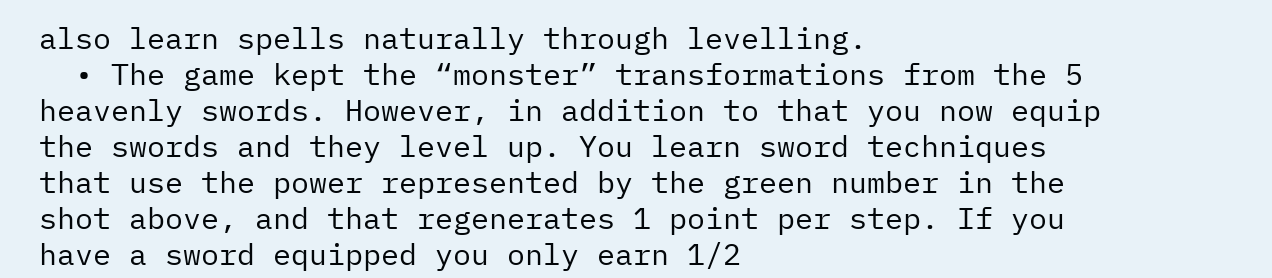also learn spells naturally through levelling.
  • The game kept the “monster” transformations from the 5 heavenly swords. However, in addition to that you now equip the swords and they level up. You learn sword techniques that use the power represented by the green number in the shot above, and that regenerates 1 point per step. If you have a sword equipped you only earn 1/2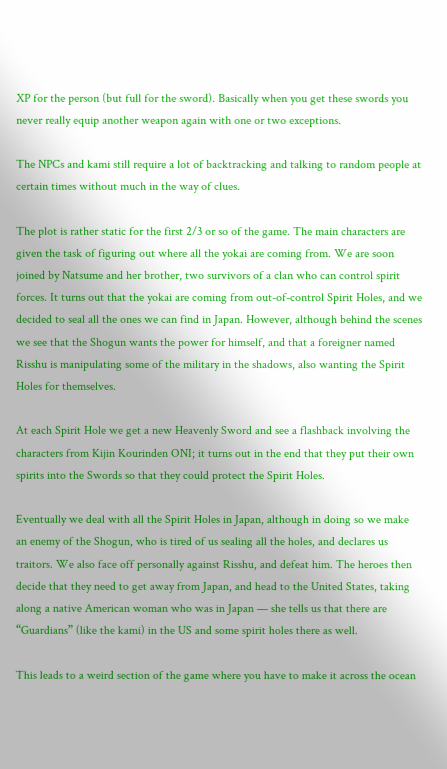XP for the person (but full for the sword). Basically when you get these swords you never really equip another weapon again with one or two exceptions.

The NPCs and kami still require a lot of backtracking and talking to random people at certain times without much in the way of clues.

The plot is rather static for the first 2/3 or so of the game. The main characters are given the task of figuring out where all the yokai are coming from. We are soon joined by Natsume and her brother, two survivors of a clan who can control spirit forces. It turns out that the yokai are coming from out-of-control Spirit Holes, and we decided to seal all the ones we can find in Japan. However, although behind the scenes we see that the Shogun wants the power for himself, and that a foreigner named Risshu is manipulating some of the military in the shadows, also wanting the Spirit Holes for themselves.

At each Spirit Hole we get a new Heavenly Sword and see a flashback involving the characters from Kijin Kourinden ONI; it turns out in the end that they put their own spirits into the Swords so that they could protect the Spirit Holes.

Eventually we deal with all the Spirit Holes in Japan, although in doing so we make an enemy of the Shogun, who is tired of us sealing all the holes, and declares us traitors. We also face off personally against Risshu, and defeat him. The heroes then decide that they need to get away from Japan, and head to the United States, taking along a native American woman who was in Japan — she tells us that there are “Guardians” (like the kami) in the US and some spirit holes there as well.

This leads to a weird section of the game where you have to make it across the ocean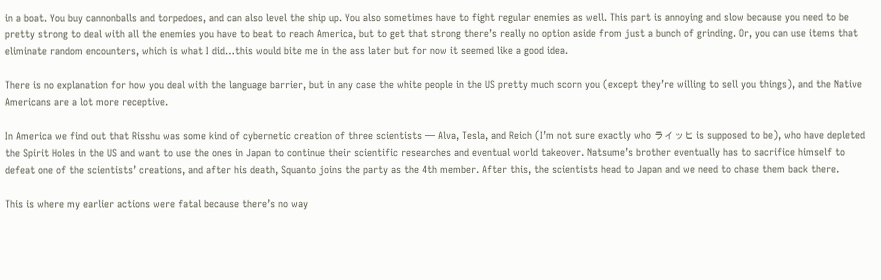in a boat. You buy cannonballs and torpedoes, and can also level the ship up. You also sometimes have to fight regular enemies as well. This part is annoying and slow because you need to be pretty strong to deal with all the enemies you have to beat to reach America, but to get that strong there’s really no option aside from just a bunch of grinding. Or, you can use items that eliminate random encounters, which is what I did…this would bite me in the ass later but for now it seemed like a good idea.

There is no explanation for how you deal with the language barrier, but in any case the white people in the US pretty much scorn you (except they’re willing to sell you things), and the Native Americans are a lot more receptive.

In America we find out that Risshu was some kind of cybernetic creation of three scientists — Alva, Tesla, and Reich (I’m not sure exactly who ライッヒ is supposed to be), who have depleted the Spirit Holes in the US and want to use the ones in Japan to continue their scientific researches and eventual world takeover. Natsume’s brother eventually has to sacrifice himself to defeat one of the scientists’ creations, and after his death, Squanto joins the party as the 4th member. After this, the scientists head to Japan and we need to chase them back there.

This is where my earlier actions were fatal because there’s no way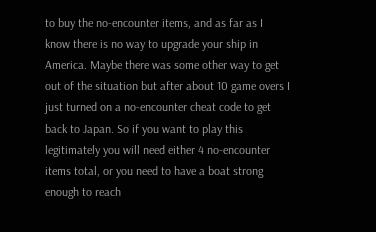to buy the no-encounter items, and as far as I know there is no way to upgrade your ship in America. Maybe there was some other way to get out of the situation but after about 10 game overs I just turned on a no-encounter cheat code to get back to Japan. So if you want to play this legitimately you will need either 4 no-encounter items total, or you need to have a boat strong enough to reach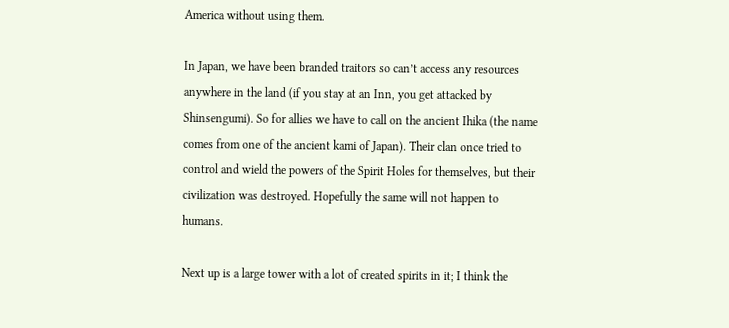America without using them.

In Japan, we have been branded traitors so can’t access any resources anywhere in the land (if you stay at an Inn, you get attacked by Shinsengumi). So for allies we have to call on the ancient Ihika (the name comes from one of the ancient kami of Japan). Their clan once tried to control and wield the powers of the Spirit Holes for themselves, but their civilization was destroyed. Hopefully the same will not happen to humans.

Next up is a large tower with a lot of created spirits in it; I think the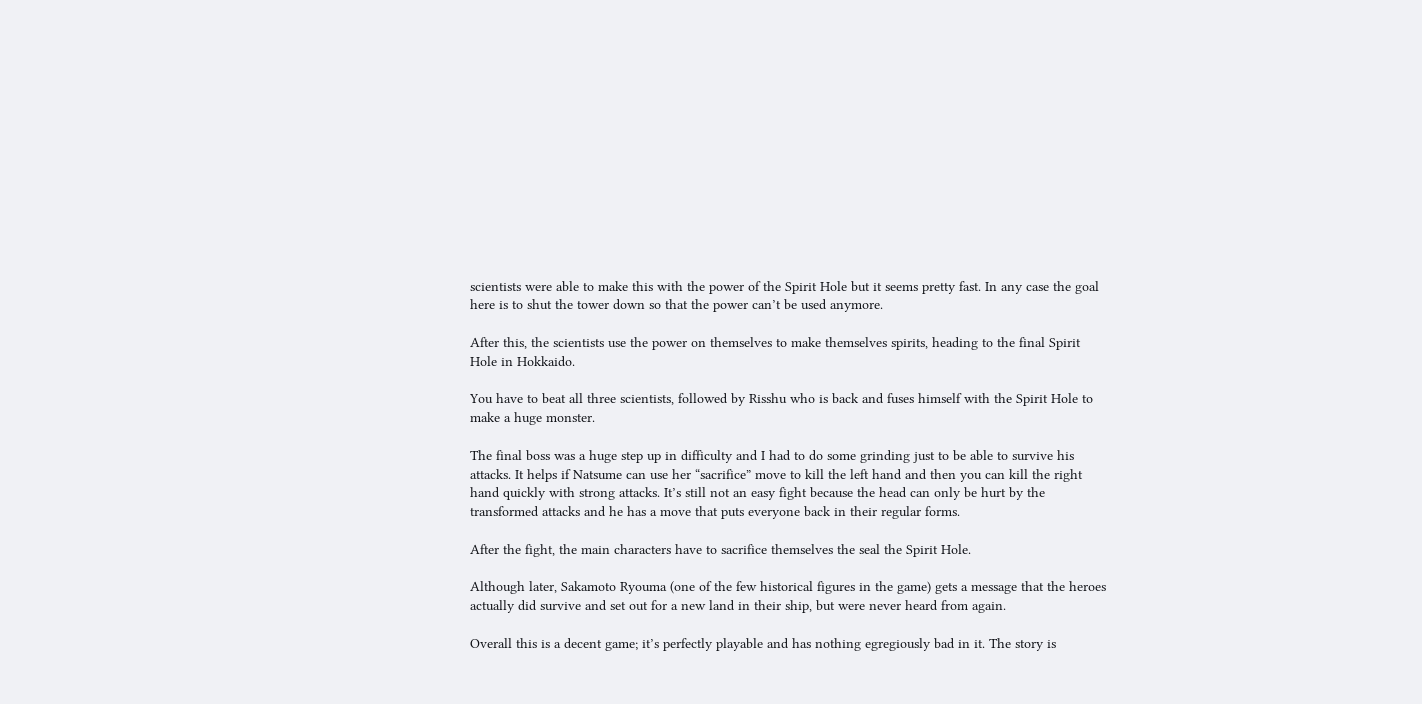scientists were able to make this with the power of the Spirit Hole but it seems pretty fast. In any case the goal here is to shut the tower down so that the power can’t be used anymore.

After this, the scientists use the power on themselves to make themselves spirits, heading to the final Spirit Hole in Hokkaido.

You have to beat all three scientists, followed by Risshu who is back and fuses himself with the Spirit Hole to make a huge monster.

The final boss was a huge step up in difficulty and I had to do some grinding just to be able to survive his attacks. It helps if Natsume can use her “sacrifice” move to kill the left hand and then you can kill the right hand quickly with strong attacks. It’s still not an easy fight because the head can only be hurt by the transformed attacks and he has a move that puts everyone back in their regular forms.

After the fight, the main characters have to sacrifice themselves the seal the Spirit Hole.

Although later, Sakamoto Ryouma (one of the few historical figures in the game) gets a message that the heroes actually did survive and set out for a new land in their ship, but were never heard from again.

Overall this is a decent game; it’s perfectly playable and has nothing egregiously bad in it. The story is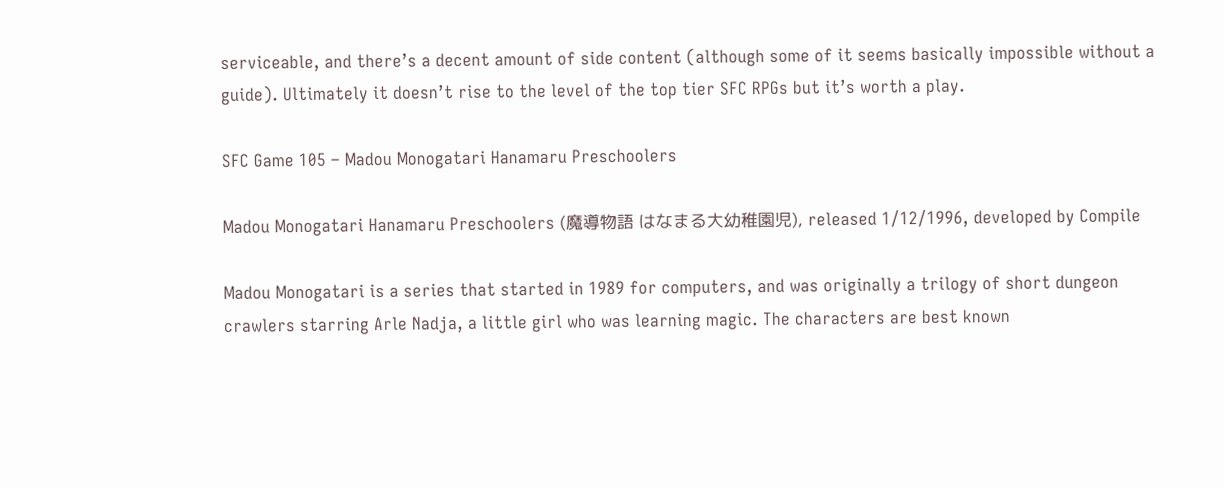serviceable, and there’s a decent amount of side content (although some of it seems basically impossible without a guide). Ultimately it doesn’t rise to the level of the top tier SFC RPGs but it’s worth a play.

SFC Game 105 – Madou Monogatari Hanamaru Preschoolers

Madou Monogatari Hanamaru Preschoolers (魔導物語 はなまる大幼稚園児), released 1/12/1996, developed by Compile

Madou Monogatari is a series that started in 1989 for computers, and was originally a trilogy of short dungeon crawlers starring Arle Nadja, a little girl who was learning magic. The characters are best known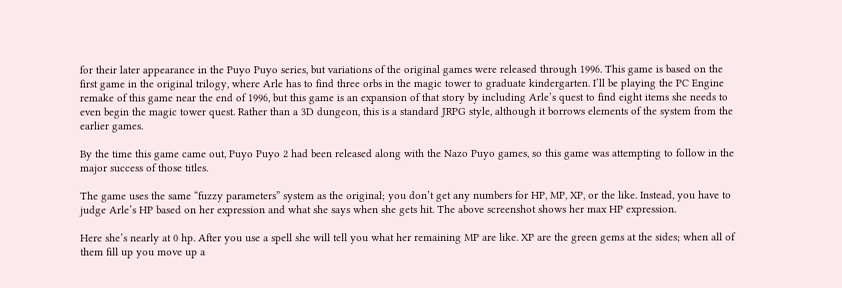for their later appearance in the Puyo Puyo series, but variations of the original games were released through 1996. This game is based on the first game in the original trilogy, where Arle has to find three orbs in the magic tower to graduate kindergarten. I’ll be playing the PC Engine remake of this game near the end of 1996, but this game is an expansion of that story by including Arle’s quest to find eight items she needs to even begin the magic tower quest. Rather than a 3D dungeon, this is a standard JRPG style, although it borrows elements of the system from the earlier games.

By the time this game came out, Puyo Puyo 2 had been released along with the Nazo Puyo games, so this game was attempting to follow in the major success of those titles.

The game uses the same “fuzzy parameters” system as the original; you don’t get any numbers for HP, MP, XP, or the like. Instead, you have to judge Arle’s HP based on her expression and what she says when she gets hit. The above screenshot shows her max HP expression.

Here she’s nearly at 0 hp. After you use a spell she will tell you what her remaining MP are like. XP are the green gems at the sides; when all of them fill up you move up a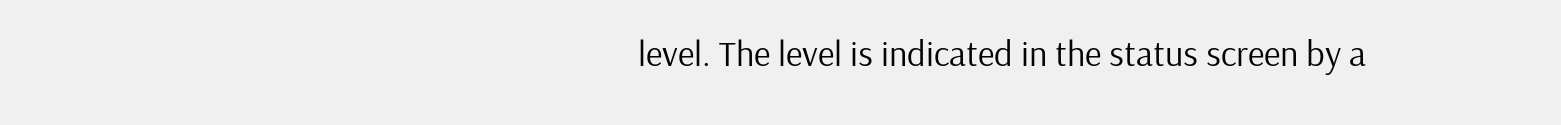level. The level is indicated in the status screen by a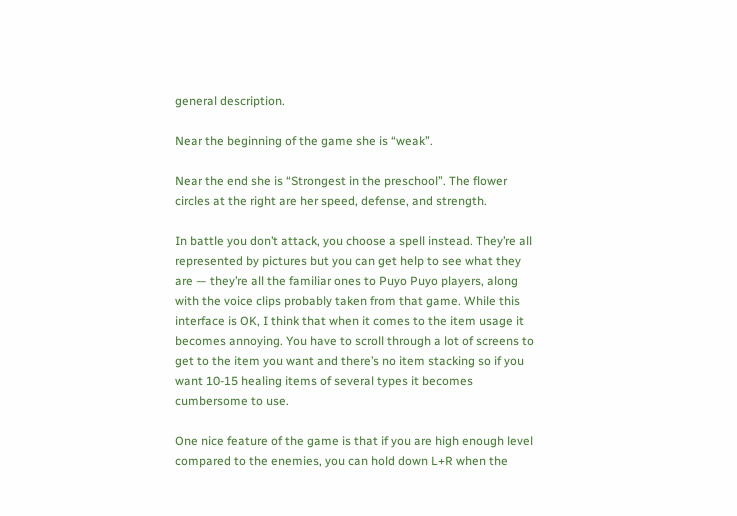general description.

Near the beginning of the game she is “weak”.

Near the end she is “Strongest in the preschool”. The flower circles at the right are her speed, defense, and strength.

In battle you don’t attack, you choose a spell instead. They’re all represented by pictures but you can get help to see what they are — they’re all the familiar ones to Puyo Puyo players, along with the voice clips probably taken from that game. While this interface is OK, I think that when it comes to the item usage it becomes annoying. You have to scroll through a lot of screens to get to the item you want and there’s no item stacking so if you want 10-15 healing items of several types it becomes cumbersome to use.

One nice feature of the game is that if you are high enough level compared to the enemies, you can hold down L+R when the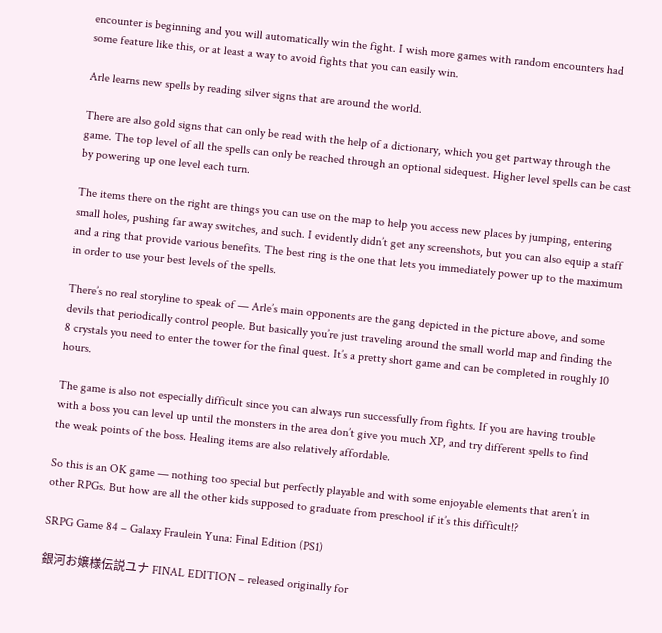encounter is beginning and you will automatically win the fight. I wish more games with random encounters had some feature like this, or at least a way to avoid fights that you can easily win.

Arle learns new spells by reading silver signs that are around the world.

There are also gold signs that can only be read with the help of a dictionary, which you get partway through the game. The top level of all the spells can only be reached through an optional sidequest. Higher level spells can be cast by powering up one level each turn.

The items there on the right are things you can use on the map to help you access new places by jumping, entering small holes, pushing far away switches, and such. I evidently didn’t get any screenshots, but you can also equip a staff and a ring that provide various benefits. The best ring is the one that lets you immediately power up to the maximum in order to use your best levels of the spells.

There’s no real storyline to speak of — Arle’s main opponents are the gang depicted in the picture above, and some devils that periodically control people. But basically you’re just traveling around the small world map and finding the 8 crystals you need to enter the tower for the final quest. It’s a pretty short game and can be completed in roughly 10 hours.

The game is also not especially difficult since you can always run successfully from fights. If you are having trouble with a boss you can level up until the monsters in the area don’t give you much XP, and try different spells to find the weak points of the boss. Healing items are also relatively affordable.

So this is an OK game — nothing too special but perfectly playable and with some enjoyable elements that aren’t in other RPGs. But how are all the other kids supposed to graduate from preschool if it’s this difficult!?

SRPG Game 84 – Galaxy Fraulein Yuna: Final Edition (PS1)

銀河お嬢様伝説ユナ FINAL EDITION – released originally for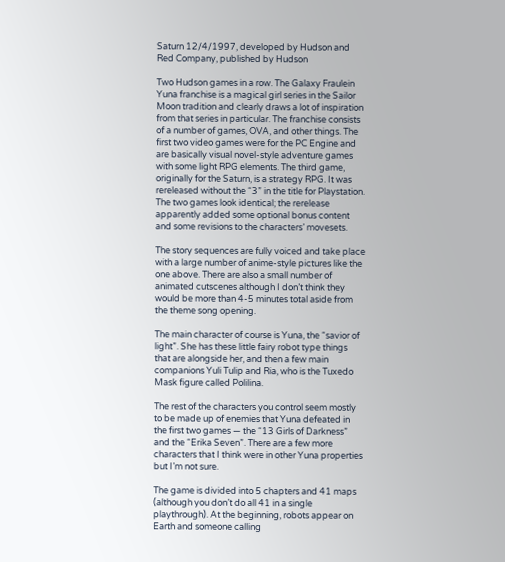Saturn 12/4/1997, developed by Hudson and Red Company, published by Hudson

Two Hudson games in a row. The Galaxy Fraulein Yuna franchise is a magical girl series in the Sailor Moon tradition and clearly draws a lot of inspiration from that series in particular. The franchise consists of a number of games, OVA, and other things. The first two video games were for the PC Engine and are basically visual novel-style adventure games with some light RPG elements. The third game, originally for the Saturn, is a strategy RPG. It was rereleased without the “3” in the title for Playstation. The two games look identical; the rerelease apparently added some optional bonus content and some revisions to the characters’ movesets.

The story sequences are fully voiced and take place with a large number of anime-style pictures like the one above. There are also a small number of animated cutscenes although I don’t think they would be more than 4-5 minutes total aside from the theme song opening.

The main character of course is Yuna, the “savior of light”. She has these little fairy robot type things that are alongside her, and then a few main companions Yuli Tulip and Ria, who is the Tuxedo Mask figure called Polilina.

The rest of the characters you control seem mostly to be made up of enemies that Yuna defeated in the first two games — the “13 Girls of Darkness” and the “Erika Seven”. There are a few more characters that I think were in other Yuna properties but I’m not sure.

The game is divided into 5 chapters and 41 maps (although you don’t do all 41 in a single playthrough). At the beginning, robots appear on Earth and someone calling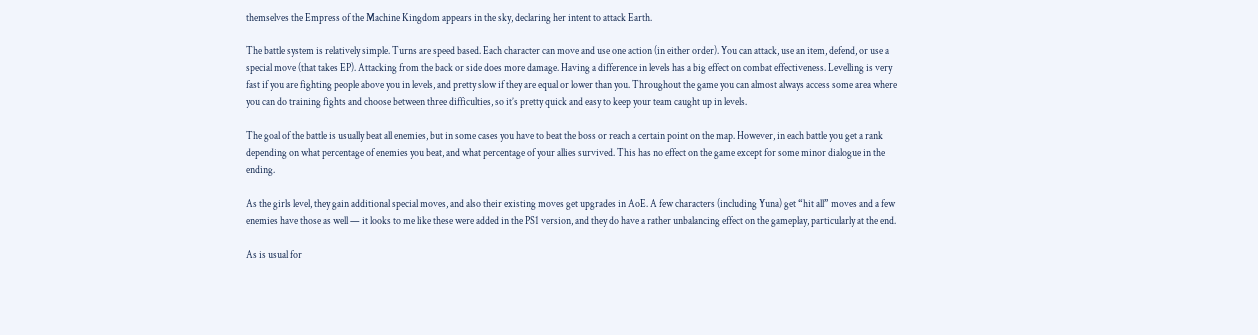themselves the Empress of the Machine Kingdom appears in the sky, declaring her intent to attack Earth.

The battle system is relatively simple. Turns are speed based. Each character can move and use one action (in either order). You can attack, use an item, defend, or use a special move (that takes EP). Attacking from the back or side does more damage. Having a difference in levels has a big effect on combat effectiveness. Levelling is very fast if you are fighting people above you in levels, and pretty slow if they are equal or lower than you. Throughout the game you can almost always access some area where you can do training fights and choose between three difficulties, so it’s pretty quick and easy to keep your team caught up in levels.

The goal of the battle is usually beat all enemies, but in some cases you have to beat the boss or reach a certain point on the map. However, in each battle you get a rank depending on what percentage of enemies you beat, and what percentage of your allies survived. This has no effect on the game except for some minor dialogue in the ending.

As the girls level, they gain additional special moves, and also their existing moves get upgrades in AoE. A few characters (including Yuna) get “hit all” moves and a few enemies have those as well — it looks to me like these were added in the PS1 version, and they do have a rather unbalancing effect on the gameplay, particularly at the end.

As is usual for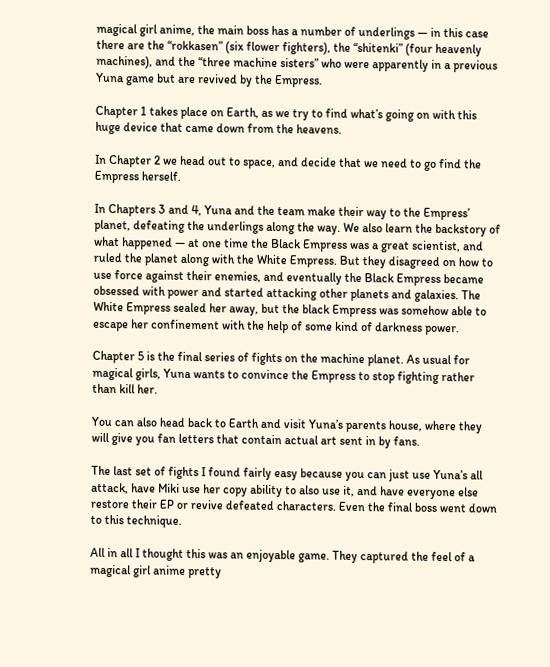magical girl anime, the main boss has a number of underlings — in this case there are the “rokkasen” (six flower fighters), the “shitenki” (four heavenly machines), and the “three machine sisters” who were apparently in a previous Yuna game but are revived by the Empress.

Chapter 1 takes place on Earth, as we try to find what’s going on with this huge device that came down from the heavens.

In Chapter 2 we head out to space, and decide that we need to go find the Empress herself.

In Chapters 3 and 4, Yuna and the team make their way to the Empress’ planet, defeating the underlings along the way. We also learn the backstory of what happened — at one time the Black Empress was a great scientist, and ruled the planet along with the White Empress. But they disagreed on how to use force against their enemies, and eventually the Black Empress became obsessed with power and started attacking other planets and galaxies. The White Empress sealed her away, but the black Empress was somehow able to escape her confinement with the help of some kind of darkness power.

Chapter 5 is the final series of fights on the machine planet. As usual for magical girls, Yuna wants to convince the Empress to stop fighting rather than kill her.

You can also head back to Earth and visit Yuna’s parents house, where they will give you fan letters that contain actual art sent in by fans.

The last set of fights I found fairly easy because you can just use Yuna’s all attack, have Miki use her copy ability to also use it, and have everyone else restore their EP or revive defeated characters. Even the final boss went down to this technique.

All in all I thought this was an enjoyable game. They captured the feel of a magical girl anime pretty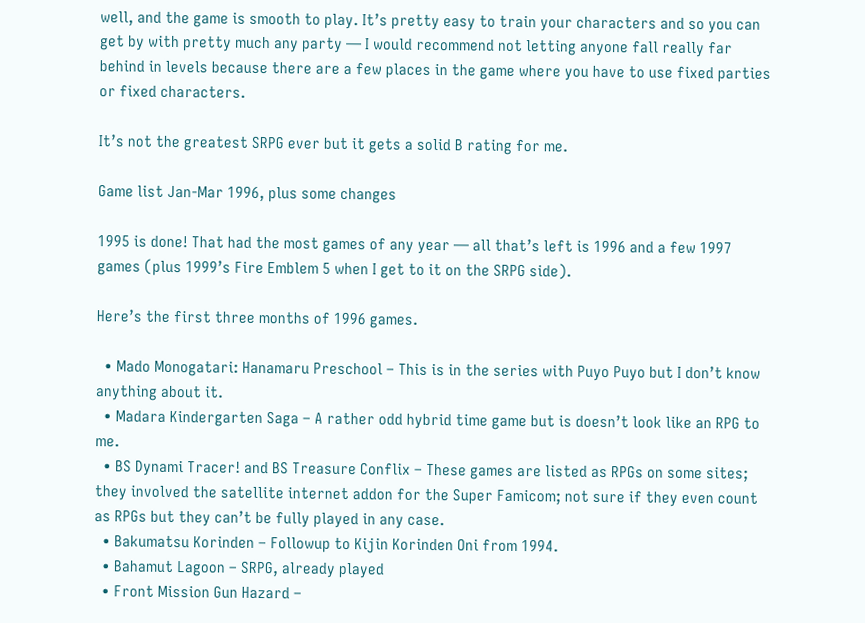well, and the game is smooth to play. It’s pretty easy to train your characters and so you can get by with pretty much any party — I would recommend not letting anyone fall really far behind in levels because there are a few places in the game where you have to use fixed parties or fixed characters.

It’s not the greatest SRPG ever but it gets a solid B rating for me.

Game list Jan-Mar 1996, plus some changes

1995 is done! That had the most games of any year — all that’s left is 1996 and a few 1997 games (plus 1999’s Fire Emblem 5 when I get to it on the SRPG side).

Here’s the first three months of 1996 games.

  • Mado Monogatari: Hanamaru Preschool – This is in the series with Puyo Puyo but I don’t know anything about it.
  • Madara Kindergarten Saga – A rather odd hybrid time game but is doesn’t look like an RPG to me.
  • BS Dynami Tracer! and BS Treasure Conflix – These games are listed as RPGs on some sites; they involved the satellite internet addon for the Super Famicom; not sure if they even count as RPGs but they can’t be fully played in any case.
  • Bakumatsu Korinden – Followup to Kijin Korinden Oni from 1994.
  • Bahamut Lagoon – SRPG, already played
  • Front Mission Gun Hazard –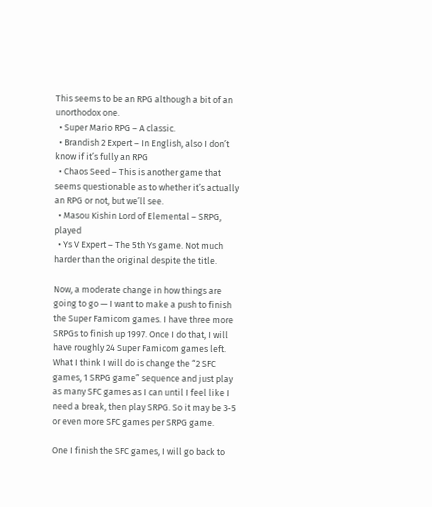This seems to be an RPG although a bit of an unorthodox one.
  • Super Mario RPG – A classic.
  • Brandish 2 Expert – In English, also I don’t know if it’s fully an RPG
  • Chaos Seed – This is another game that seems questionable as to whether it’s actually an RPG or not, but we’ll see.
  • Masou Kishin Lord of Elemental – SRPG, played
  • Ys V Expert – The 5th Ys game. Not much harder than the original despite the title.

Now, a moderate change in how things are going to go — I want to make a push to finish the Super Famicom games. I have three more SRPGs to finish up 1997. Once I do that, I will have roughly 24 Super Famicom games left. What I think I will do is change the “2 SFC games, 1 SRPG game” sequence and just play as many SFC games as I can until I feel like I need a break, then play SRPG. So it may be 3-5 or even more SFC games per SRPG game.

One I finish the SFC games, I will go back to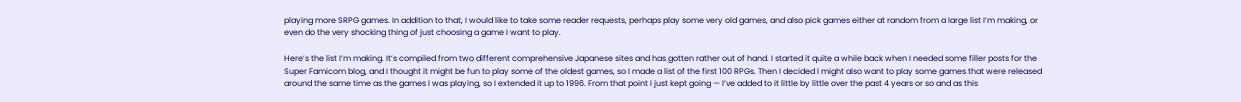playing more SRPG games. In addition to that, I would like to take some reader requests, perhaps play some very old games, and also pick games either at random from a large list I’m making, or even do the very shocking thing of just choosing a game I want to play.

Here’s the list I’m making. It’s compiled from two different comprehensive Japanese sites and has gotten rather out of hand. I started it quite a while back when I needed some filler posts for the Super Famicom blog, and I thought it might be fun to play some of the oldest games, so I made a list of the first 100 RPGs. Then I decided I might also want to play some games that were released around the same time as the games I was playing, so I extended it up to 1996. From that point I just kept going — I’ve added to it little by little over the past 4 years or so and as this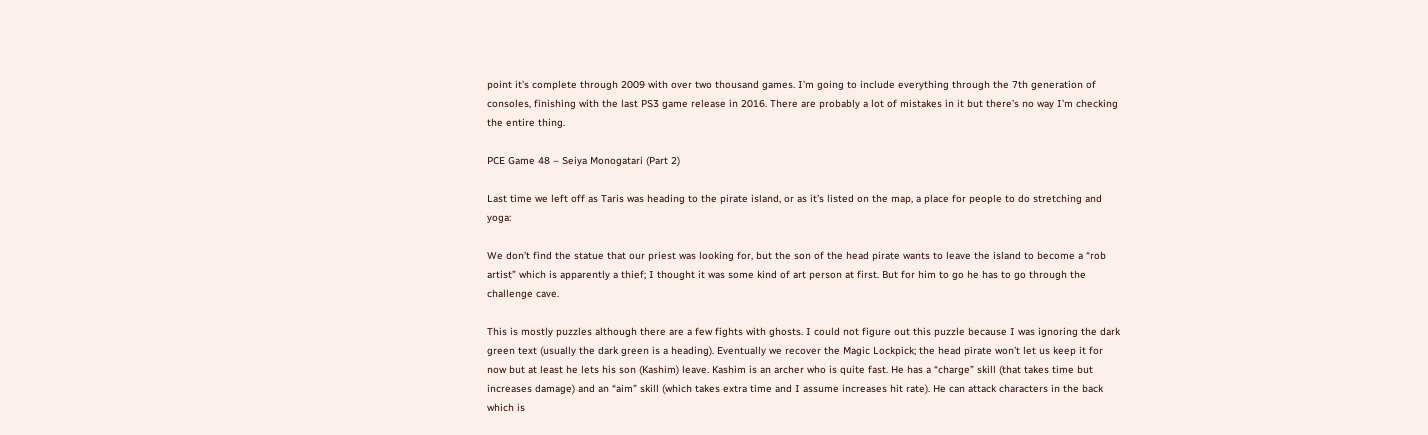point it’s complete through 2009 with over two thousand games. I’m going to include everything through the 7th generation of consoles, finishing with the last PS3 game release in 2016. There are probably a lot of mistakes in it but there’s no way I’m checking the entire thing.

PCE Game 48 – Seiya Monogatari (Part 2)

Last time we left off as Taris was heading to the pirate island, or as it’s listed on the map, a place for people to do stretching and yoga:

We don’t find the statue that our priest was looking for, but the son of the head pirate wants to leave the island to become a “rob artist” which is apparently a thief; I thought it was some kind of art person at first. But for him to go he has to go through the challenge cave.

This is mostly puzzles although there are a few fights with ghosts. I could not figure out this puzzle because I was ignoring the dark green text (usually the dark green is a heading). Eventually we recover the Magic Lockpick; the head pirate won’t let us keep it for now but at least he lets his son (Kashim) leave. Kashim is an archer who is quite fast. He has a “charge” skill (that takes time but increases damage) and an “aim” skill (which takes extra time and I assume increases hit rate). He can attack characters in the back which is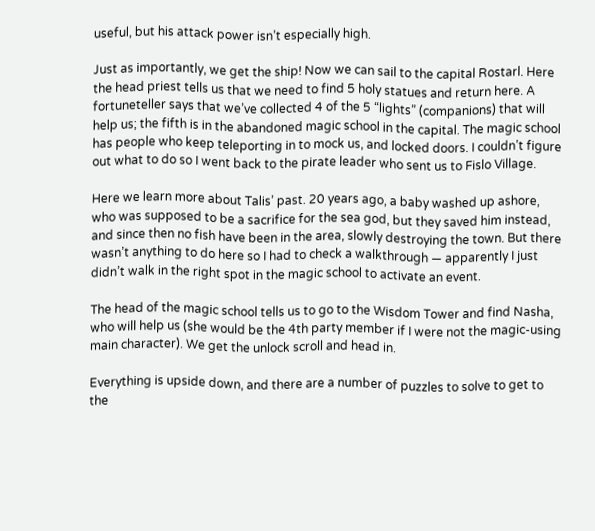useful, but his attack power isn’t especially high.

Just as importantly, we get the ship! Now we can sail to the capital Rostarl. Here the head priest tells us that we need to find 5 holy statues and return here. A fortuneteller says that we’ve collected 4 of the 5 “lights” (companions) that will help us; the fifth is in the abandoned magic school in the capital. The magic school has people who keep teleporting in to mock us, and locked doors. I couldn’t figure out what to do so I went back to the pirate leader who sent us to Fislo Village.

Here we learn more about Talis’ past. 20 years ago, a baby washed up ashore, who was supposed to be a sacrifice for the sea god, but they saved him instead, and since then no fish have been in the area, slowly destroying the town. But there wasn’t anything to do here so I had to check a walkthrough — apparently I just didn’t walk in the right spot in the magic school to activate an event.

The head of the magic school tells us to go to the Wisdom Tower and find Nasha, who will help us (she would be the 4th party member if I were not the magic-using main character). We get the unlock scroll and head in.

Everything is upside down, and there are a number of puzzles to solve to get to the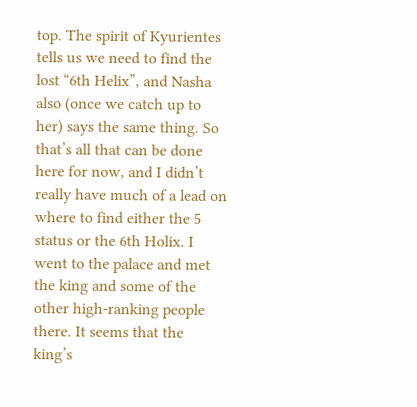top. The spirit of Kyurientes tells us we need to find the lost “6th Helix”, and Nasha also (once we catch up to her) says the same thing. So that’s all that can be done here for now, and I didn’t really have much of a lead on where to find either the 5 status or the 6th Holix. I went to the palace and met the king and some of the other high-ranking people there. It seems that the king’s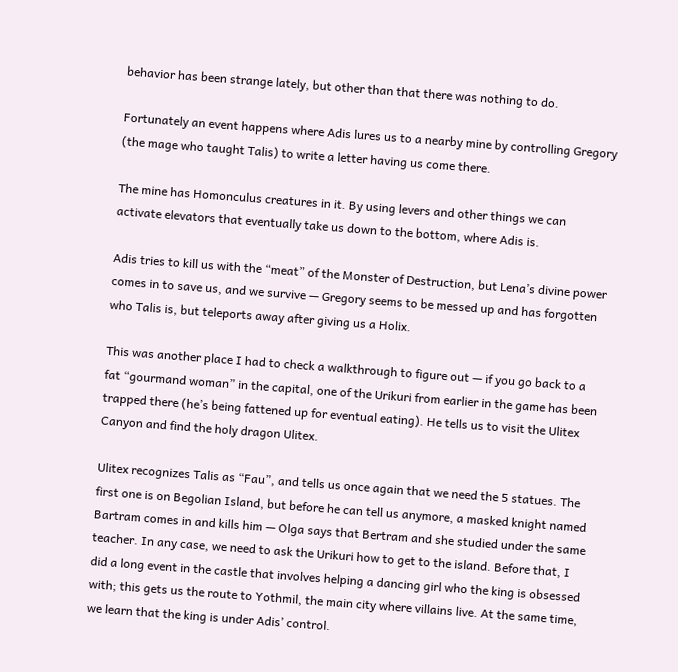behavior has been strange lately, but other than that there was nothing to do.

Fortunately an event happens where Adis lures us to a nearby mine by controlling Gregory (the mage who taught Talis) to write a letter having us come there.

The mine has Homonculus creatures in it. By using levers and other things we can activate elevators that eventually take us down to the bottom, where Adis is.

Adis tries to kill us with the “meat” of the Monster of Destruction, but Lena’s divine power comes in to save us, and we survive — Gregory seems to be messed up and has forgotten who Talis is, but teleports away after giving us a Holix.

This was another place I had to check a walkthrough to figure out — if you go back to a fat “gourmand woman” in the capital, one of the Urikuri from earlier in the game has been trapped there (he’s being fattened up for eventual eating). He tells us to visit the Ulitex Canyon and find the holy dragon Ulitex.

Ulitex recognizes Talis as “Fau”, and tells us once again that we need the 5 statues. The first one is on Begolian Island, but before he can tell us anymore, a masked knight named Bartram comes in and kills him — Olga says that Bertram and she studied under the same teacher. In any case, we need to ask the Urikuri how to get to the island. Before that, I did a long event in the castle that involves helping a dancing girl who the king is obsessed with; this gets us the route to Yothmil, the main city where villains live. At the same time, we learn that the king is under Adis’ control.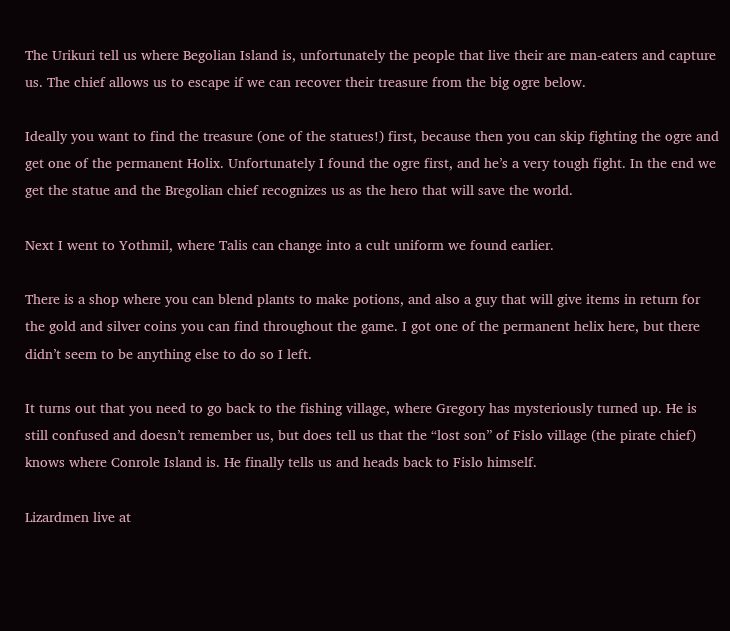The Urikuri tell us where Begolian Island is, unfortunately the people that live their are man-eaters and capture us. The chief allows us to escape if we can recover their treasure from the big ogre below.

Ideally you want to find the treasure (one of the statues!) first, because then you can skip fighting the ogre and get one of the permanent Holix. Unfortunately I found the ogre first, and he’s a very tough fight. In the end we get the statue and the Bregolian chief recognizes us as the hero that will save the world.

Next I went to Yothmil, where Talis can change into a cult uniform we found earlier.

There is a shop where you can blend plants to make potions, and also a guy that will give items in return for the gold and silver coins you can find throughout the game. I got one of the permanent helix here, but there didn’t seem to be anything else to do so I left.

It turns out that you need to go back to the fishing village, where Gregory has mysteriously turned up. He is still confused and doesn’t remember us, but does tell us that the “lost son” of Fislo village (the pirate chief) knows where Conrole Island is. He finally tells us and heads back to Fislo himself.

Lizardmen live at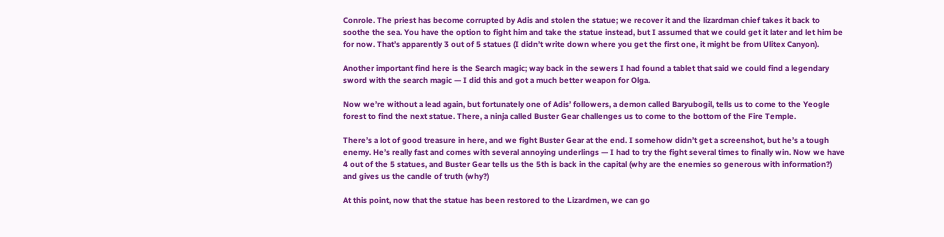Conrole. The priest has become corrupted by Adis and stolen the statue; we recover it and the lizardman chief takes it back to soothe the sea. You have the option to fight him and take the statue instead, but I assumed that we could get it later and let him be for now. That’s apparently 3 out of 5 statues (I didn’t write down where you get the first one, it might be from Ulitex Canyon).

Another important find here is the Search magic; way back in the sewers I had found a tablet that said we could find a legendary sword with the search magic — I did this and got a much better weapon for Olga.

Now we’re without a lead again, but fortunately one of Adis’ followers, a demon called Baryubogil, tells us to come to the Yeogle forest to find the next statue. There, a ninja called Buster Gear challenges us to come to the bottom of the Fire Temple.

There’s a lot of good treasure in here, and we fight Buster Gear at the end. I somehow didn’t get a screenshot, but he’s a tough enemy. He’s really fast and comes with several annoying underlings — I had to try the fight several times to finally win. Now we have 4 out of the 5 statues, and Buster Gear tells us the 5th is back in the capital (why are the enemies so generous with information?) and gives us the candle of truth (why?)

At this point, now that the statue has been restored to the Lizardmen, we can go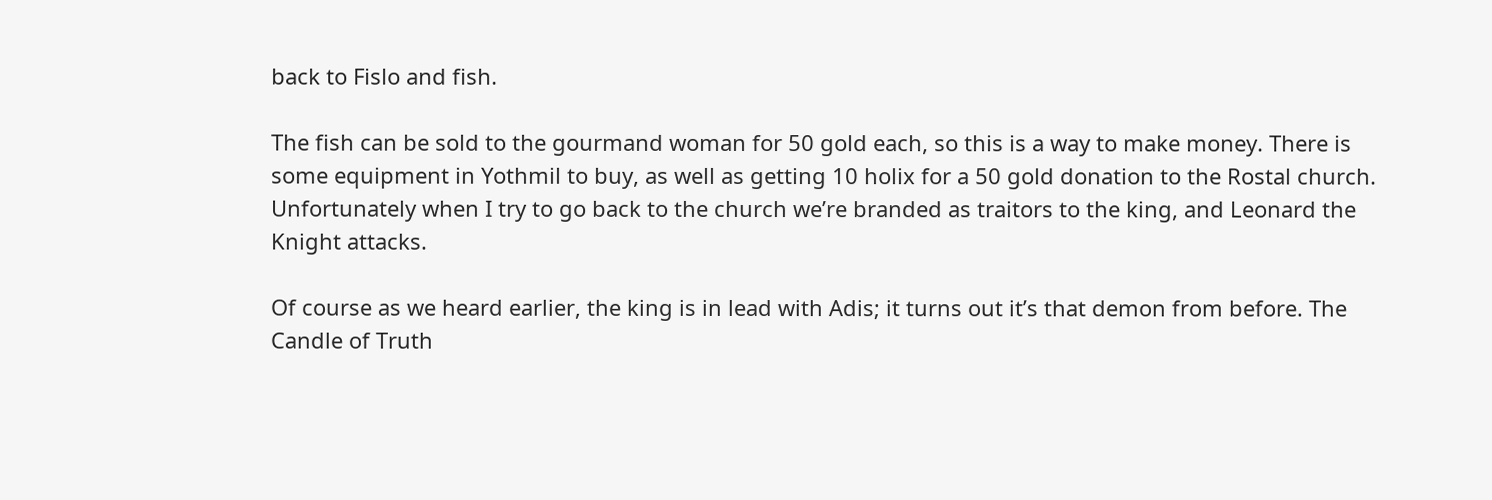back to Fislo and fish.

The fish can be sold to the gourmand woman for 50 gold each, so this is a way to make money. There is some equipment in Yothmil to buy, as well as getting 10 holix for a 50 gold donation to the Rostal church. Unfortunately when I try to go back to the church we’re branded as traitors to the king, and Leonard the Knight attacks.

Of course as we heard earlier, the king is in lead with Adis; it turns out it’s that demon from before. The Candle of Truth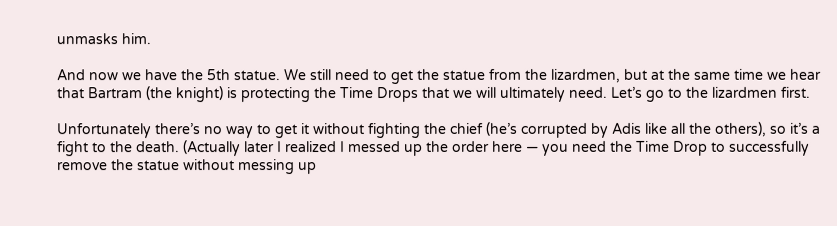unmasks him.

And now we have the 5th statue. We still need to get the statue from the lizardmen, but at the same time we hear that Bartram (the knight) is protecting the Time Drops that we will ultimately need. Let’s go to the lizardmen first.

Unfortunately there’s no way to get it without fighting the chief (he’s corrupted by Adis like all the others), so it’s a fight to the death. (Actually later I realized I messed up the order here — you need the Time Drop to successfully remove the statue without messing up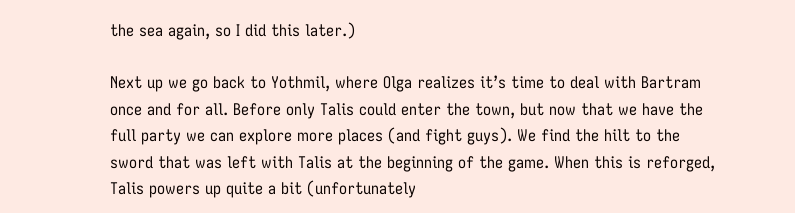the sea again, so I did this later.)

Next up we go back to Yothmil, where Olga realizes it’s time to deal with Bartram once and for all. Before only Talis could enter the town, but now that we have the full party we can explore more places (and fight guys). We find the hilt to the sword that was left with Talis at the beginning of the game. When this is reforged, Talis powers up quite a bit (unfortunately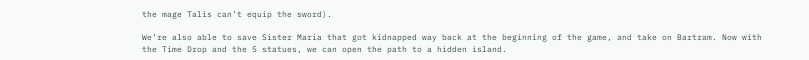the mage Talis can’t equip the sword).

We’re also able to save Sister Maria that got kidnapped way back at the beginning of the game, and take on Bartram. Now with the Time Drop and the 5 statues, we can open the path to a hidden island.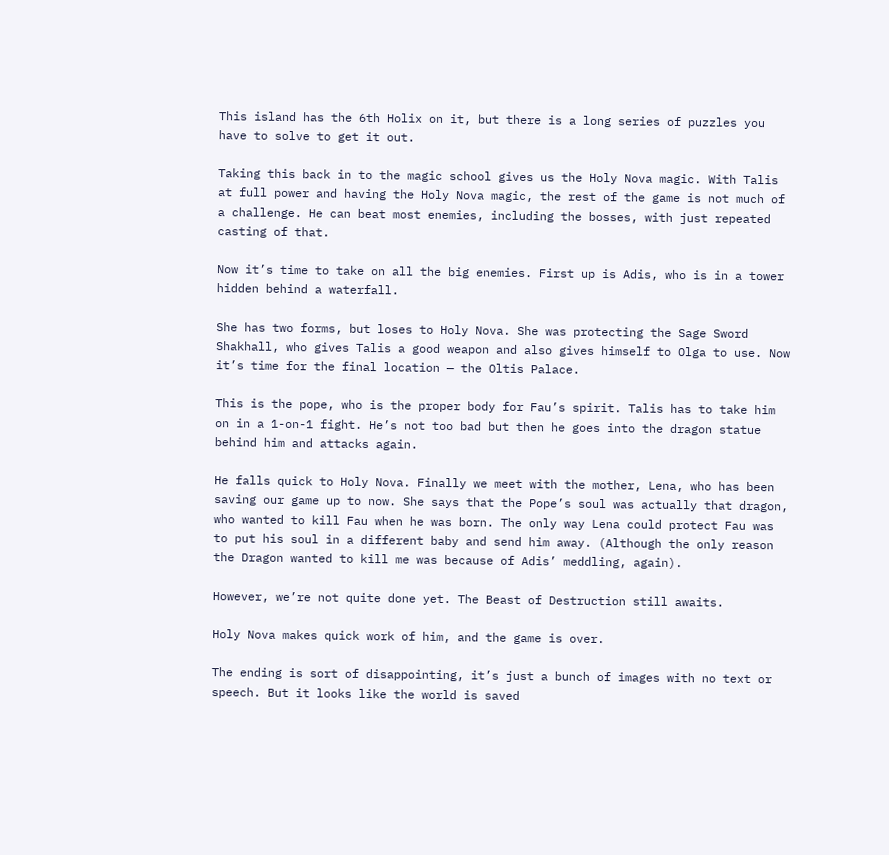This island has the 6th Holix on it, but there is a long series of puzzles you have to solve to get it out.

Taking this back in to the magic school gives us the Holy Nova magic. With Talis at full power and having the Holy Nova magic, the rest of the game is not much of a challenge. He can beat most enemies, including the bosses, with just repeated casting of that.

Now it’s time to take on all the big enemies. First up is Adis, who is in a tower hidden behind a waterfall.

She has two forms, but loses to Holy Nova. She was protecting the Sage Sword Shakhall, who gives Talis a good weapon and also gives himself to Olga to use. Now it’s time for the final location — the Oltis Palace.

This is the pope, who is the proper body for Fau’s spirit. Talis has to take him on in a 1-on-1 fight. He’s not too bad but then he goes into the dragon statue behind him and attacks again.

He falls quick to Holy Nova. Finally we meet with the mother, Lena, who has been saving our game up to now. She says that the Pope’s soul was actually that dragon, who wanted to kill Fau when he was born. The only way Lena could protect Fau was to put his soul in a different baby and send him away. (Although the only reason the Dragon wanted to kill me was because of Adis’ meddling, again).

However, we’re not quite done yet. The Beast of Destruction still awaits.

Holy Nova makes quick work of him, and the game is over.

The ending is sort of disappointing, it’s just a bunch of images with no text or speech. But it looks like the world is saved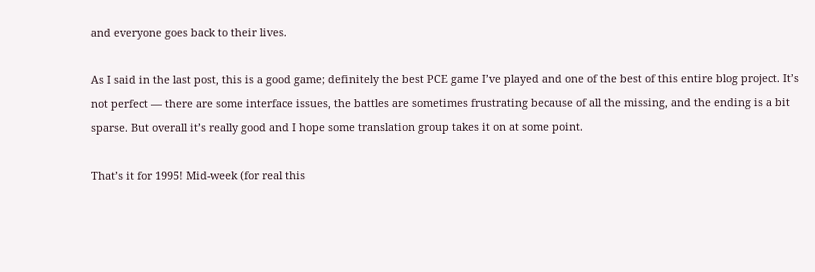and everyone goes back to their lives.

As I said in the last post, this is a good game; definitely the best PCE game I’ve played and one of the best of this entire blog project. It’s not perfect — there are some interface issues, the battles are sometimes frustrating because of all the missing, and the ending is a bit sparse. But overall it’s really good and I hope some translation group takes it on at some point.

That’s it for 1995! Mid-week (for real this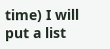time) I will put a list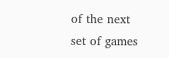of the next set of games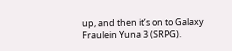up, and then it’s on to Galaxy Fraulein Yuna 3 (SRPG).